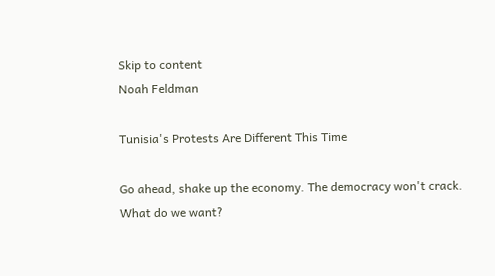Skip to content
Noah Feldman

Tunisia's Protests Are Different This Time

Go ahead, shake up the economy. The democracy won't crack.
What do we want?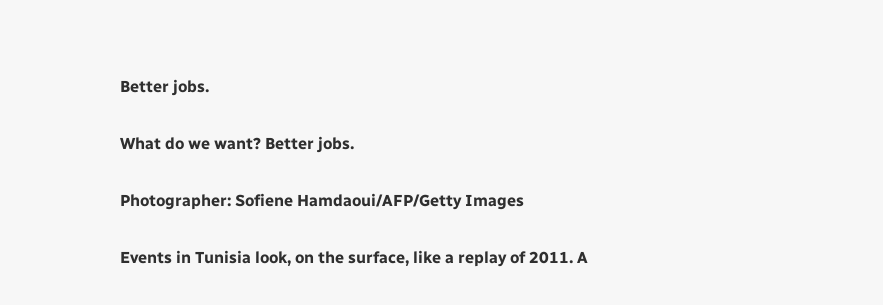Better jobs.

What do we want? Better jobs.

Photographer: Sofiene Hamdaoui/AFP/Getty Images

Events in Tunisia look, on the surface, like a replay of 2011. A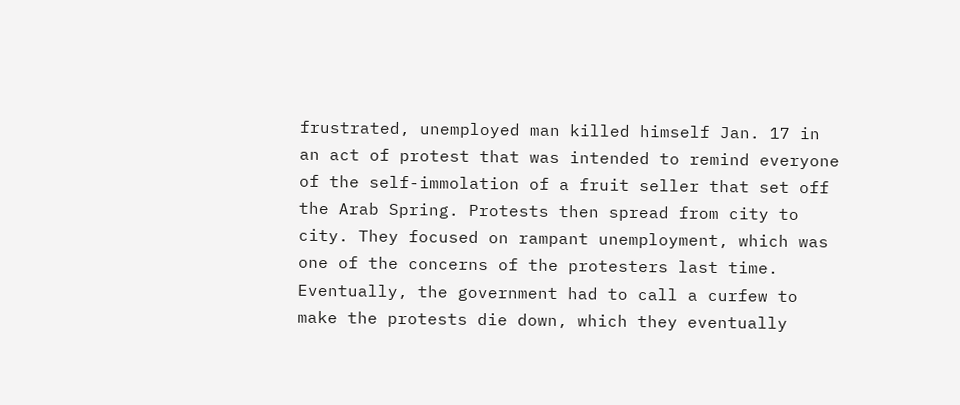frustrated, unemployed man killed himself Jan. 17 in an act of protest that was intended to remind everyone of the self-immolation of a fruit seller that set off the Arab Spring. Protests then spread from city to city. They focused on rampant unemployment, which was one of the concerns of the protesters last time. Eventually, the government had to call a curfew to make the protests die down, which they eventually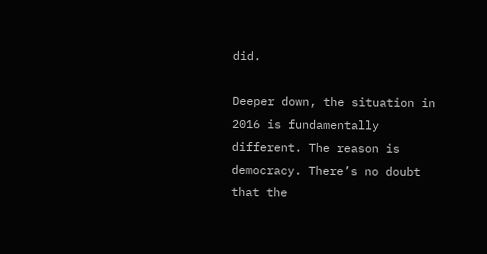did.

Deeper down, the situation in 2016 is fundamentally different. The reason is democracy. There’s no doubt that the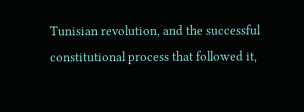Tunisian revolution, and the successful constitutional process that followed it,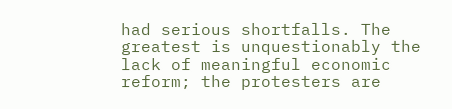had serious shortfalls. The greatest is unquestionably the lack of meaningful economic reform; the protesters are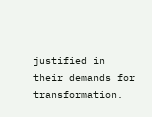justified in their demands for transformation.